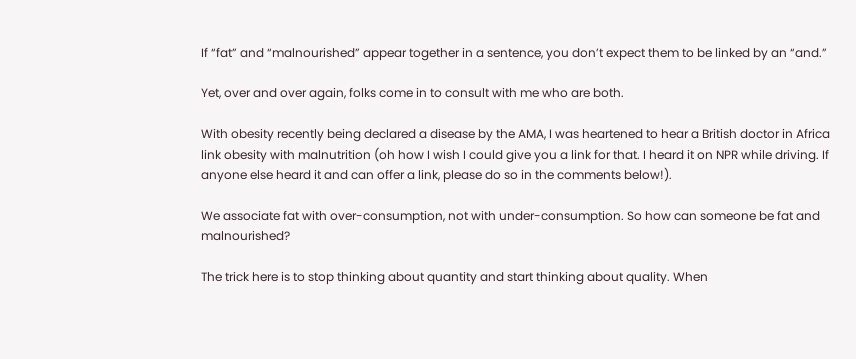If “fat” and “malnourished” appear together in a sentence, you don’t expect them to be linked by an “and.”

Yet, over and over again, folks come in to consult with me who are both.

With obesity recently being declared a disease by the AMA, I was heartened to hear a British doctor in Africa link obesity with malnutrition (oh how I wish I could give you a link for that. I heard it on NPR while driving. If anyone else heard it and can offer a link, please do so in the comments below!).

We associate fat with over-consumption, not with under-consumption. So how can someone be fat and malnourished?

The trick here is to stop thinking about quantity and start thinking about quality. When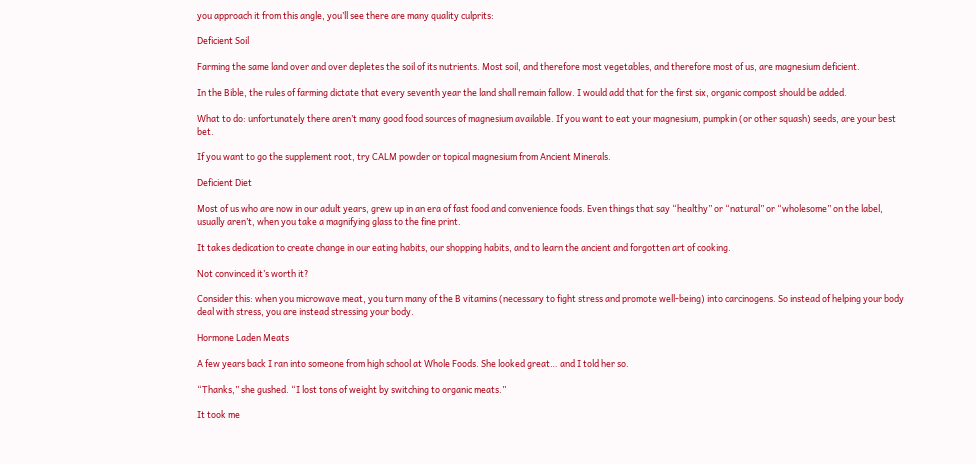you approach it from this angle, you’ll see there are many quality culprits:

Deficient Soil

Farming the same land over and over depletes the soil of its nutrients. Most soil, and therefore most vegetables, and therefore most of us, are magnesium deficient.

In the Bible, the rules of farming dictate that every seventh year the land shall remain fallow. I would add that for the first six, organic compost should be added.

What to do: unfortunately there aren’t many good food sources of magnesium available. If you want to eat your magnesium, pumpkin (or other squash) seeds, are your best bet.

If you want to go the supplement root, try CALM powder or topical magnesium from Ancient Minerals.

Deficient Diet

Most of us who are now in our adult years, grew up in an era of fast food and convenience foods. Even things that say “healthy” or “natural” or “wholesome” on the label, usually aren’t, when you take a magnifying glass to the fine print.

It takes dedication to create change in our eating habits, our shopping habits, and to learn the ancient and forgotten art of cooking.

Not convinced it’s worth it?

Consider this: when you microwave meat, you turn many of the B vitamins (necessary to fight stress and promote well-being) into carcinogens. So instead of helping your body deal with stress, you are instead stressing your body.

Hormone Laden Meats

A few years back I ran into someone from high school at Whole Foods. She looked great… and I told her so.

“Thanks,” she gushed. “I lost tons of weight by switching to organic meats.”

It took me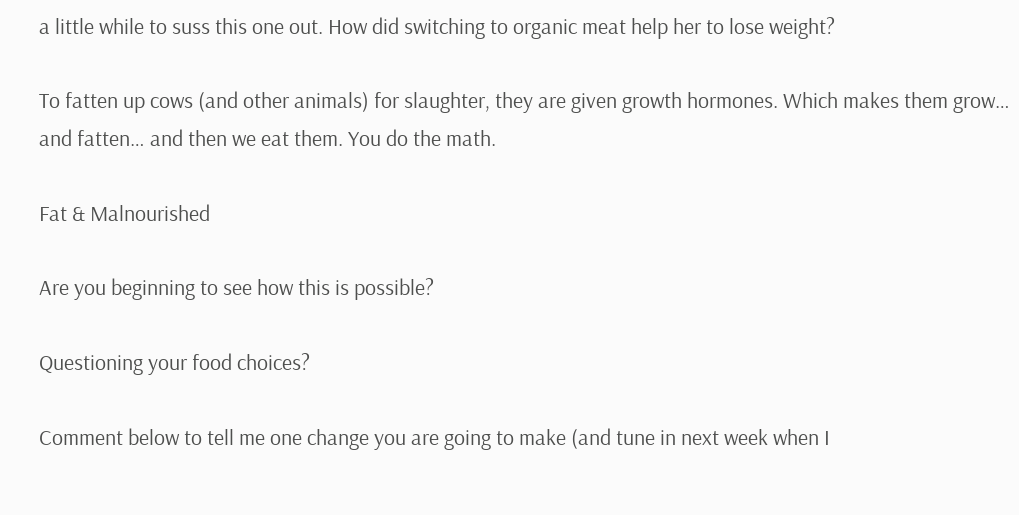a little while to suss this one out. How did switching to organic meat help her to lose weight?

To fatten up cows (and other animals) for slaughter, they are given growth hormones. Which makes them grow… and fatten… and then we eat them. You do the math.

Fat & Malnourished

Are you beginning to see how this is possible?

Questioning your food choices?

Comment below to tell me one change you are going to make (and tune in next week when I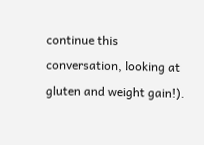continue this conversation, looking at gluten and weight gain!).